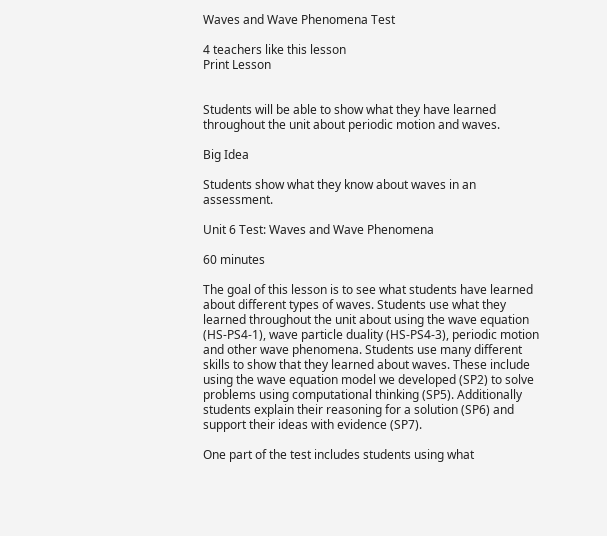Waves and Wave Phenomena Test

4 teachers like this lesson
Print Lesson


Students will be able to show what they have learned throughout the unit about periodic motion and waves.

Big Idea

Students show what they know about waves in an assessment.

Unit 6 Test: Waves and Wave Phenomena

60 minutes

The goal of this lesson is to see what students have learned about different types of waves. Students use what they learned throughout the unit about using the wave equation (HS-PS4-1), wave particle duality (HS-PS4-3), periodic motion and other wave phenomena. Students use many different skills to show that they learned about waves. These include using the wave equation model we developed (SP2) to solve problems using computational thinking (SP5). Additionally students explain their reasoning for a solution (SP6) and support their ideas with evidence (SP7).

One part of the test includes students using what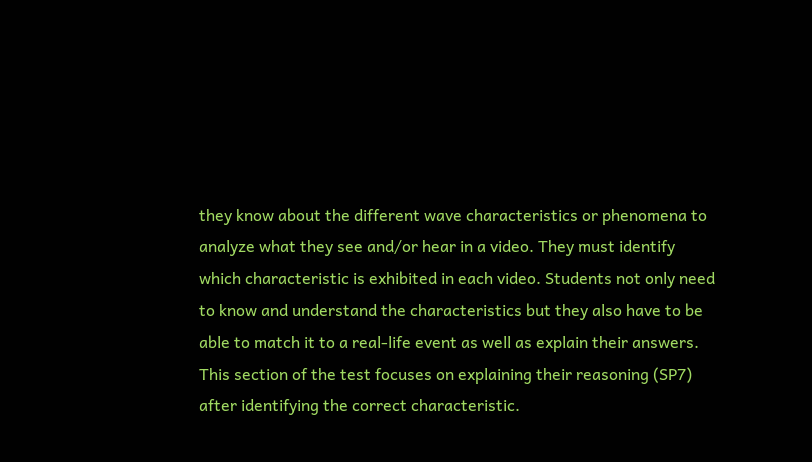they know about the different wave characteristics or phenomena to analyze what they see and/or hear in a video. They must identify which characteristic is exhibited in each video. Students not only need to know and understand the characteristics but they also have to be able to match it to a real-life event as well as explain their answers. This section of the test focuses on explaining their reasoning (SP7) after identifying the correct characteristic.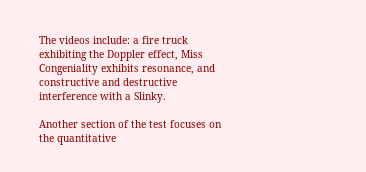The videos include: a fire truck exhibiting the Doppler effect, Miss Congeniality exhibits resonance, and constructive and destructive interference with a Slinky.

Another section of the test focuses on the quantitative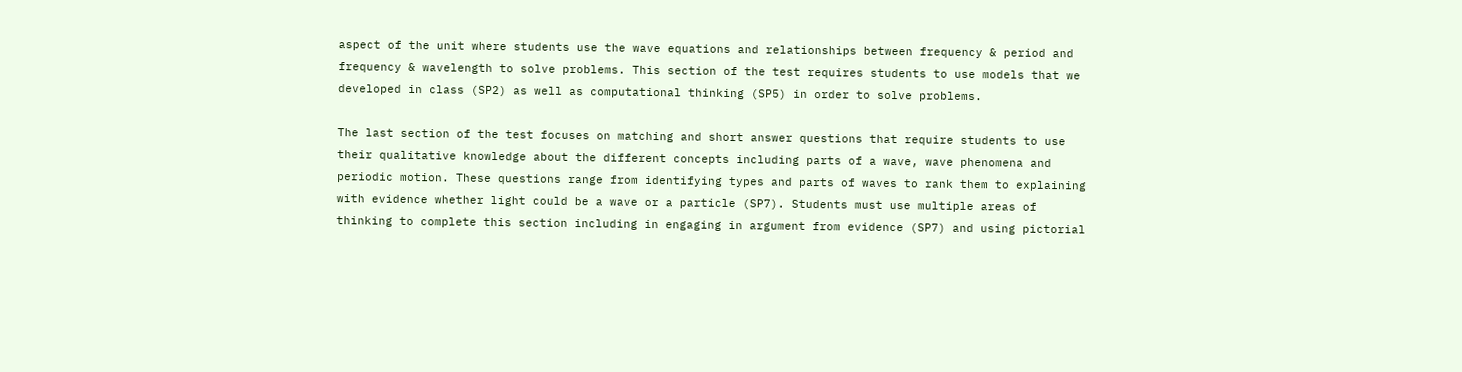aspect of the unit where students use the wave equations and relationships between frequency & period and frequency & wavelength to solve problems. This section of the test requires students to use models that we developed in class (SP2) as well as computational thinking (SP5) in order to solve problems.

The last section of the test focuses on matching and short answer questions that require students to use their qualitative knowledge about the different concepts including parts of a wave, wave phenomena and periodic motion. These questions range from identifying types and parts of waves to rank them to explaining with evidence whether light could be a wave or a particle (SP7). Students must use multiple areas of thinking to complete this section including in engaging in argument from evidence (SP7) and using pictorial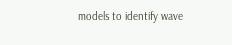models to identify wave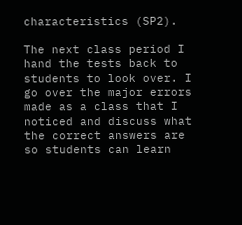characteristics (SP2).

The next class period I hand the tests back to students to look over. I go over the major errors made as a class that I noticed and discuss what the correct answers are so students can learn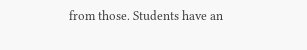from those. Students have an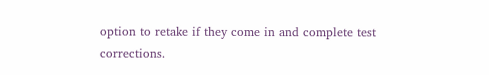option to retake if they come in and complete test corrections.